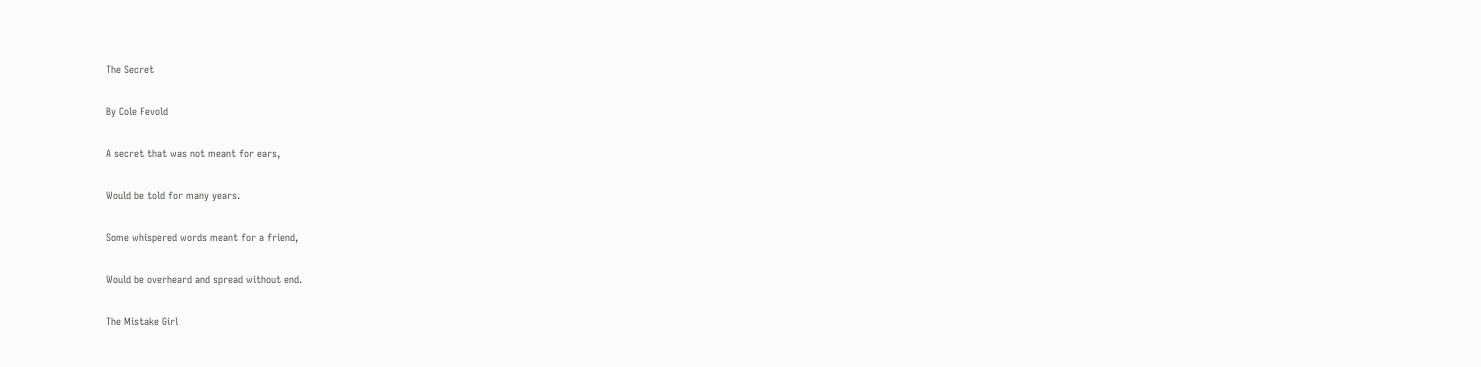The Secret

By Cole Fevold

A secret that was not meant for ears,

Would be told for many years.

Some whispered words meant for a friend,

Would be overheard and spread without end.

The Mistake Girl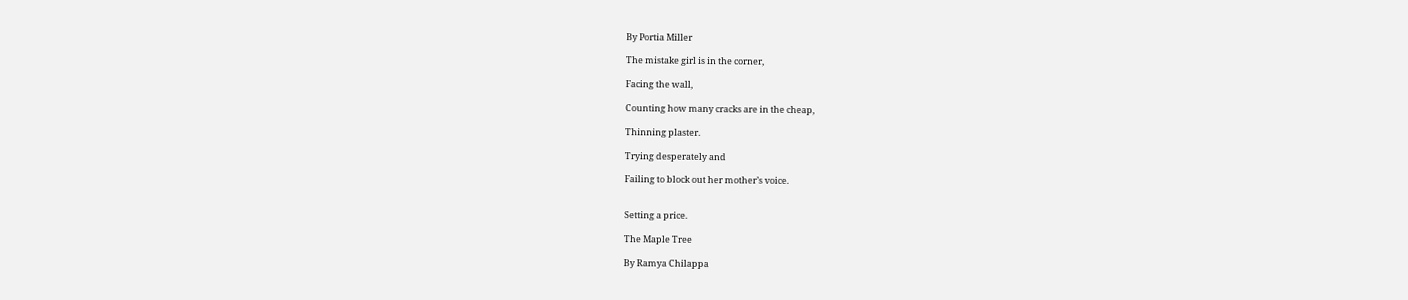By Portia Miller

The mistake girl is in the corner,

Facing the wall,

Counting how many cracks are in the cheap,

Thinning plaster.

Trying desperately and

Failing to block out her mother’s voice.


Setting a price.

The Maple Tree

By Ramya Chilappa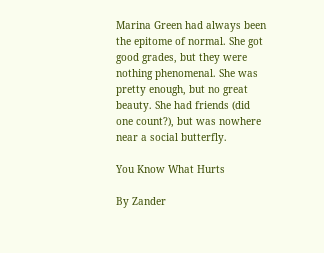Marina Green had always been the epitome of normal. She got good grades, but they were nothing phenomenal. She was pretty enough, but no great beauty. She had friends (did one count?), but was nowhere near a social butterfly.

You Know What Hurts

By Zander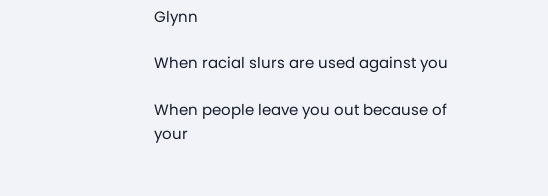Glynn

When racial slurs are used against you

When people leave you out because of your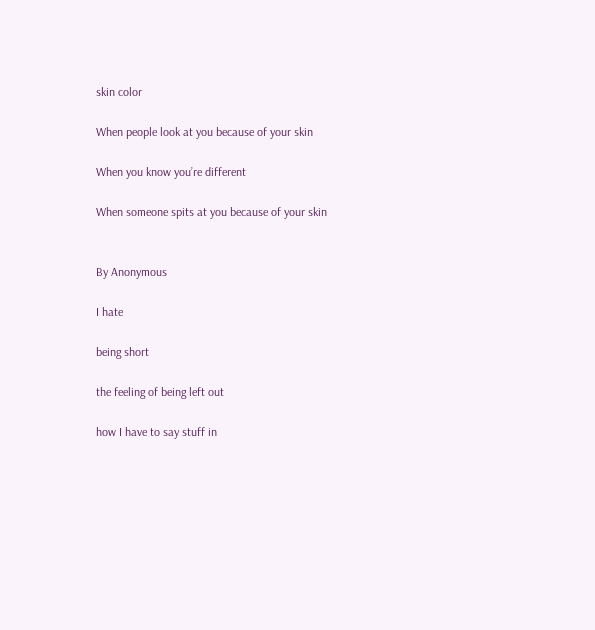skin color

When people look at you because of your skin

When you know you’re different

When someone spits at you because of your skin


By Anonymous

I hate

being short

the feeling of being left out

how I have to say stuff in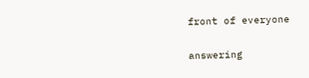front of everyone

answering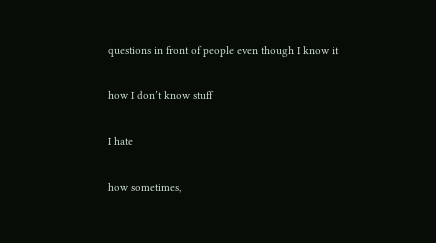questions in front of people even though I know it

how I don’t know stuff

I hate

how sometimes,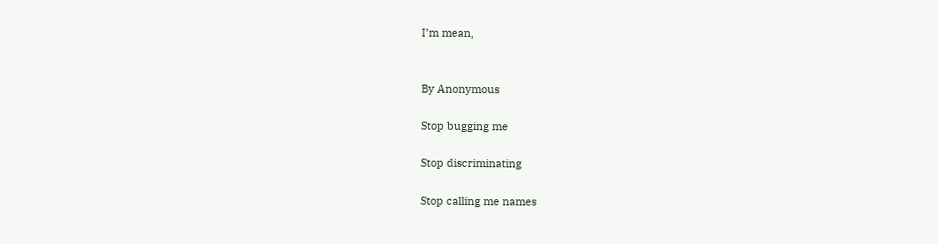I’m mean,


By Anonymous

Stop bugging me

Stop discriminating

Stop calling me names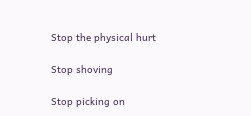Stop the physical hurt

Stop shoving

Stop picking on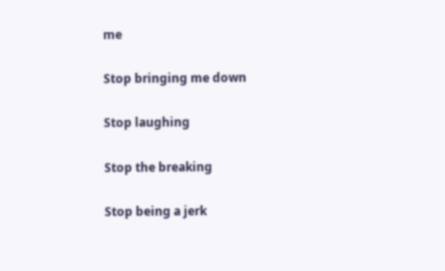me

Stop bringing me down

Stop laughing

Stop the breaking

Stop being a jerk